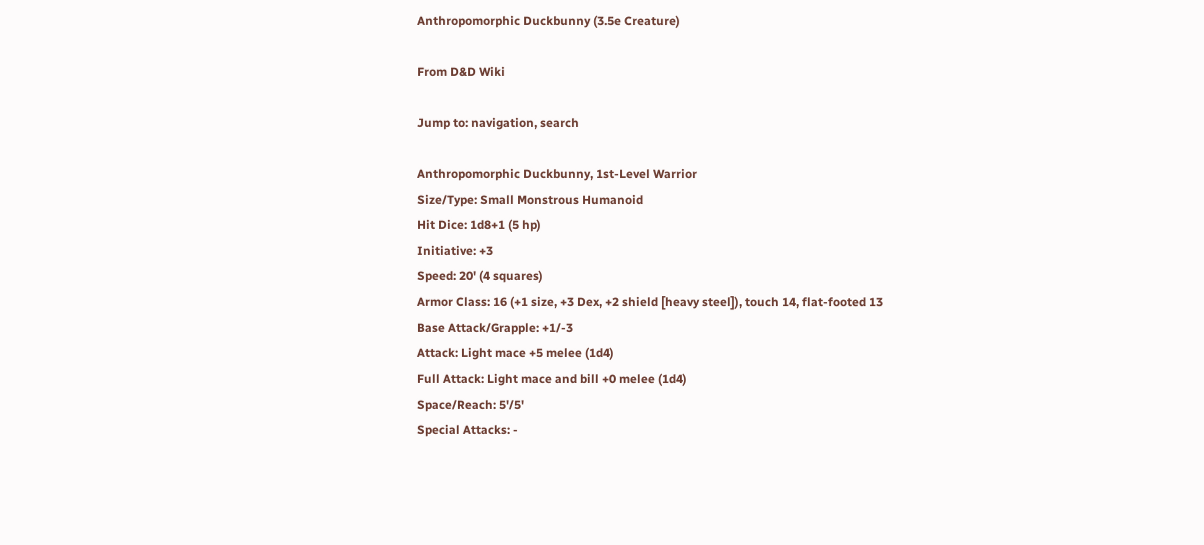Anthropomorphic Duckbunny (3.5e Creature)

From D&D Wiki

Jump to: navigation, search

Anthropomorphic Duckbunny, 1st-Level Warrior
Size/Type: Small Monstrous Humanoid
Hit Dice: 1d8+1 (5 hp)
Initiative: +3
Speed: 20' (4 squares)
Armor Class: 16 (+1 size, +3 Dex, +2 shield [heavy steel]), touch 14, flat-footed 13
Base Attack/Grapple: +1/-3
Attack: Light mace +5 melee (1d4)
Full Attack: Light mace and bill +0 melee (1d4)
Space/Reach: 5'/5'
Special Attacks: -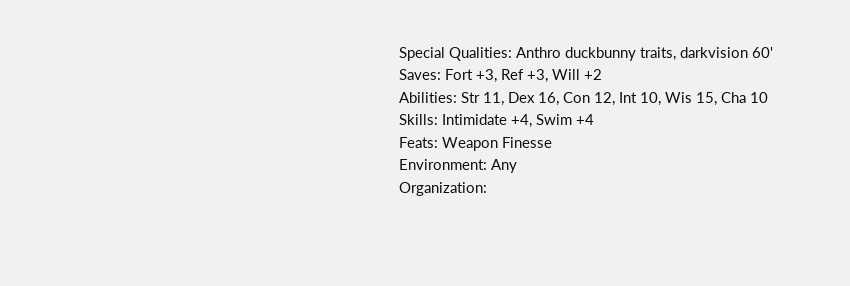Special Qualities: Anthro duckbunny traits, darkvision 60'
Saves: Fort +3, Ref +3, Will +2
Abilities: Str 11, Dex 16, Con 12, Int 10, Wis 15, Cha 10
Skills: Intimidate +4, Swim +4
Feats: Weapon Finesse
Environment: Any
Organization: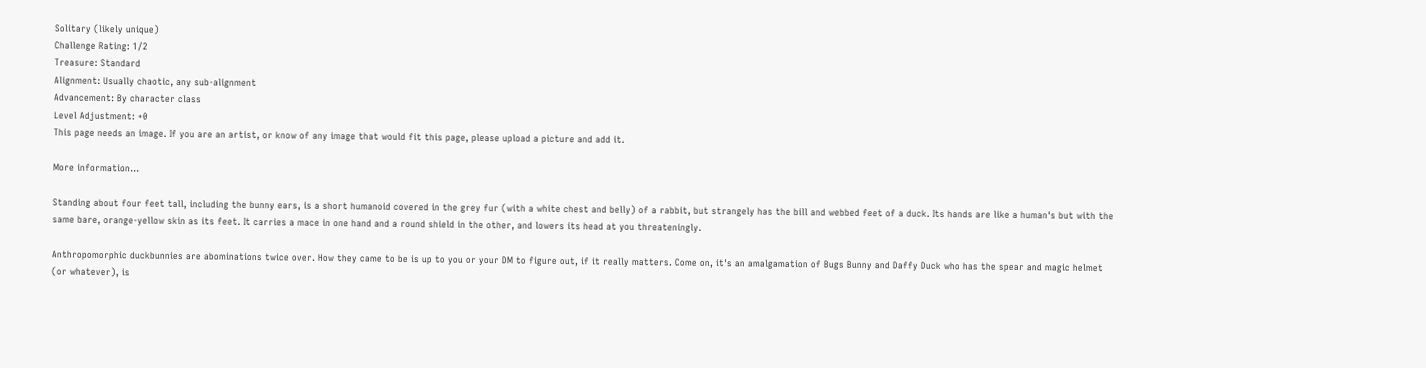Solitary (likely unique)
Challenge Rating: 1/2
Treasure: Standard
Alignment: Usually chaotic, any sub-alignment
Advancement: By character class
Level Adjustment: +0
This page needs an image. If you are an artist, or know of any image that would fit this page, please upload a picture and add it.

More information...

Standing about four feet tall, including the bunny ears, is a short humanoid covered in the grey fur (with a white chest and belly) of a rabbit, but strangely has the bill and webbed feet of a duck. Its hands are like a human's but with the same bare, orange-yellow skin as its feet. It carries a mace in one hand and a round shield in the other, and lowers its head at you threateningly.

Anthropomorphic duckbunnies are abominations twice over. How they came to be is up to you or your DM to figure out, if it really matters. Come on, it's an amalgamation of Bugs Bunny and Daffy Duck who has the spear and magic helmet (or whatever), is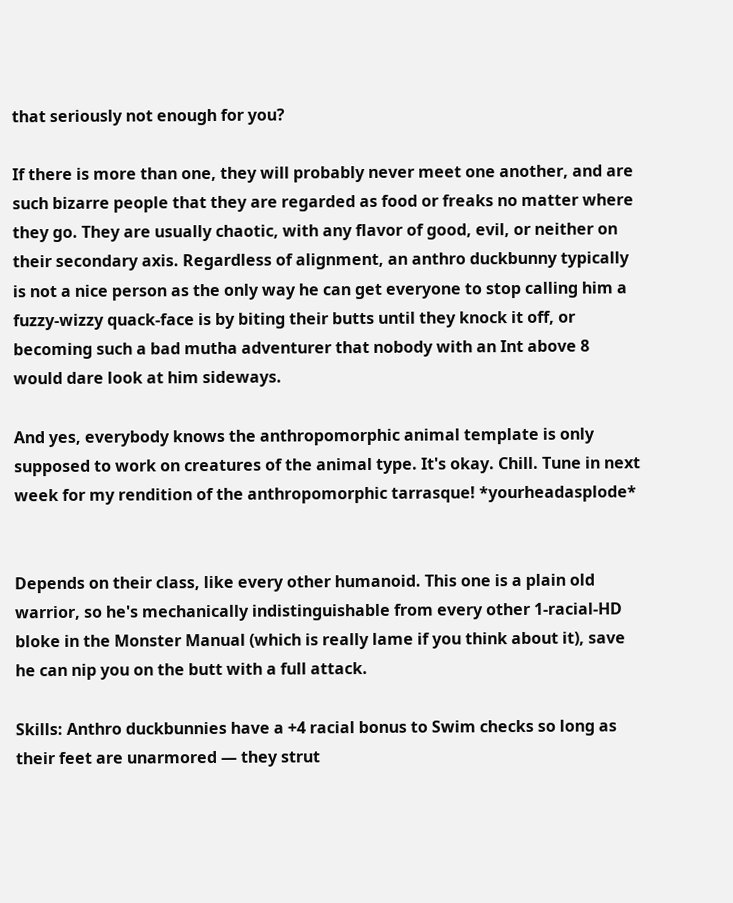that seriously not enough for you?

If there is more than one, they will probably never meet one another, and are such bizarre people that they are regarded as food or freaks no matter where they go. They are usually chaotic, with any flavor of good, evil, or neither on their secondary axis. Regardless of alignment, an anthro duckbunny typically is not a nice person as the only way he can get everyone to stop calling him a fuzzy-wizzy quack-face is by biting their butts until they knock it off, or becoming such a bad mutha adventurer that nobody with an Int above 8 would dare look at him sideways.

And yes, everybody knows the anthropomorphic animal template is only supposed to work on creatures of the animal type. It's okay. Chill. Tune in next week for my rendition of the anthropomorphic tarrasque! *yourheadasplode*


Depends on their class, like every other humanoid. This one is a plain old warrior, so he's mechanically indistinguishable from every other 1-racial-HD bloke in the Monster Manual (which is really lame if you think about it), save he can nip you on the butt with a full attack.

Skills: Anthro duckbunnies have a +4 racial bonus to Swim checks so long as their feet are unarmored — they strut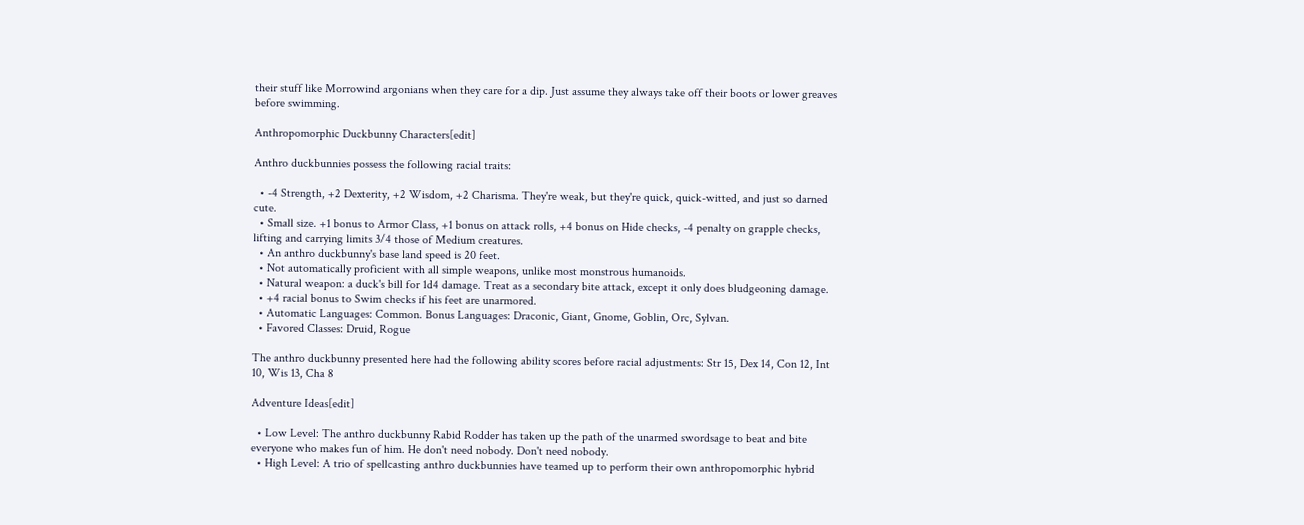their stuff like Morrowind argonians when they care for a dip. Just assume they always take off their boots or lower greaves before swimming.

Anthropomorphic Duckbunny Characters[edit]

Anthro duckbunnies possess the following racial traits:

  • -4 Strength, +2 Dexterity, +2 Wisdom, +2 Charisma. They're weak, but they're quick, quick-witted, and just so darned cute.
  • Small size. +1 bonus to Armor Class, +1 bonus on attack rolls, +4 bonus on Hide checks, -4 penalty on grapple checks, lifting and carrying limits 3/4 those of Medium creatures.
  • An anthro duckbunny's base land speed is 20 feet.
  • Not automatically proficient with all simple weapons, unlike most monstrous humanoids.
  • Natural weapon: a duck's bill for 1d4 damage. Treat as a secondary bite attack, except it only does bludgeoning damage.
  • +4 racial bonus to Swim checks if his feet are unarmored.
  • Automatic Languages: Common. Bonus Languages: Draconic, Giant, Gnome, Goblin, Orc, Sylvan.
  • Favored Classes: Druid, Rogue

The anthro duckbunny presented here had the following ability scores before racial adjustments: Str 15, Dex 14, Con 12, Int 10, Wis 13, Cha 8

Adventure Ideas[edit]

  • Low Level: The anthro duckbunny Rabid Rodder has taken up the path of the unarmed swordsage to beat and bite everyone who makes fun of him. He don't need nobody. Don't need nobody.
  • High Level: A trio of spellcasting anthro duckbunnies have teamed up to perform their own anthropomorphic hybrid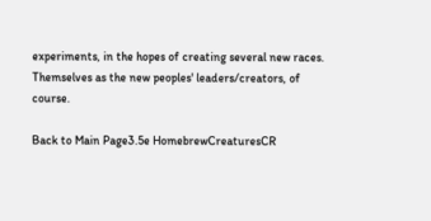experiments, in the hopes of creating several new races. Themselves as the new peoples' leaders/creators, of course.

Back to Main Page3.5e HomebrewCreaturesCR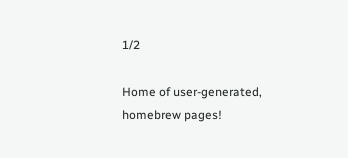1/2

Home of user-generated,
homebrew pages!